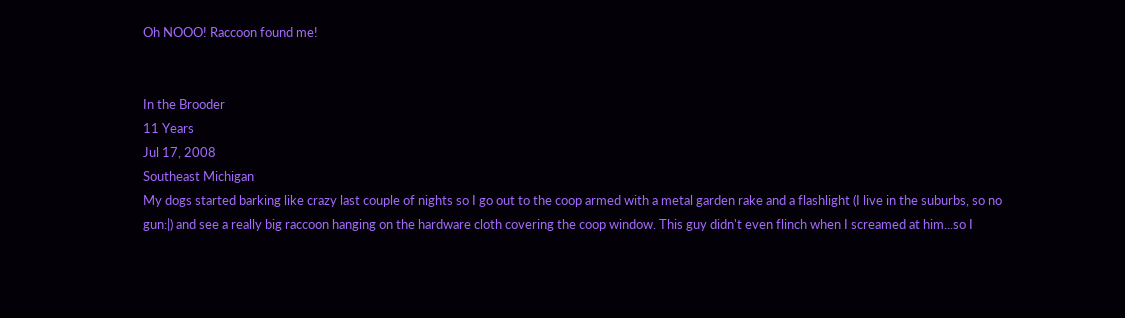Oh NOOO! Raccoon found me!


In the Brooder
11 Years
Jul 17, 2008
Southeast Michigan
My dogs started barking like crazy last couple of nights so I go out to the coop armed with a metal garden rake and a flashlight (I live in the suburbs, so no gun:|) and see a really big raccoon hanging on the hardware cloth covering the coop window. This guy didn't even flinch when I screamed at him...so I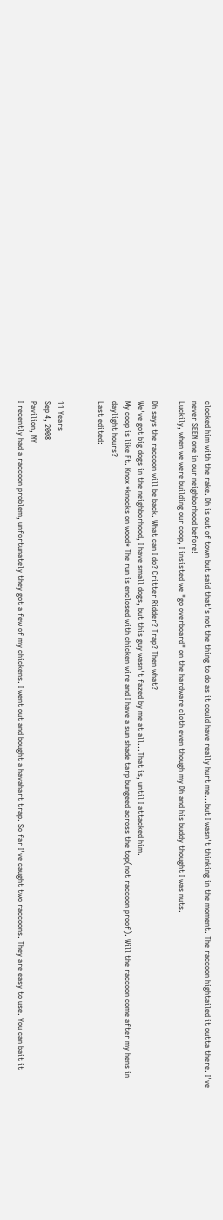clocked him with the rake. Dh is out of town but said that's not the thing to do as it could have really hurt me...but I wasn't thinking in the moment. The raccoon hightailed it outta there. I've never SEEN one in our neighborhood before!
Luckily, when we were building our coop, I insisted we "go overboard" on the hardware cloth even though my Dh and his buddy thought I was nuts.

Dh says the raccoon will be back. What can I do? Critter Ridder? Trap? Then what?
We've got big dogs in the neighborhood, I have small dogs, but this guy wasn't fazed by me at all...That is, until I attacked him.
My coop is like Ft. Knox *knocks on wood* The run is enclosed with chicken wire and I have a sun shade tarp bungeed across the top(not raccoon proof). Will the raccoon come after my hens in daylight hours?
Last edited:


11 Years
Sep 4, 2008
Pavilion, NY
I recently had a raccoon problem, unfortunately they got a few of my chickens. I went out and bought a havahart trap. So far I've caught two raccoons. They are easy to use. You can bait it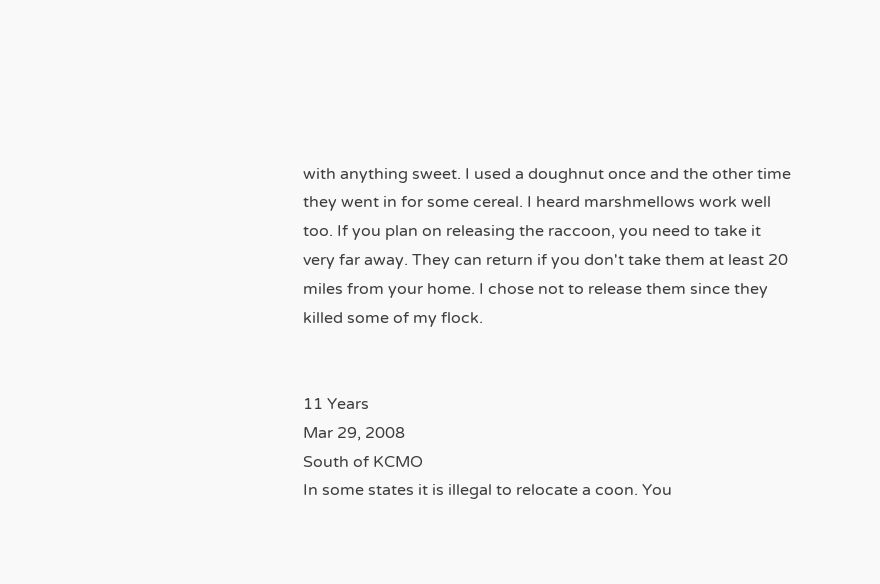with anything sweet. I used a doughnut once and the other time they went in for some cereal. I heard marshmellows work well too. If you plan on releasing the raccoon, you need to take it very far away. They can return if you don't take them at least 20 miles from your home. I chose not to release them since they killed some of my flock.


11 Years
Mar 29, 2008
South of KCMO
In some states it is illegal to relocate a coon. You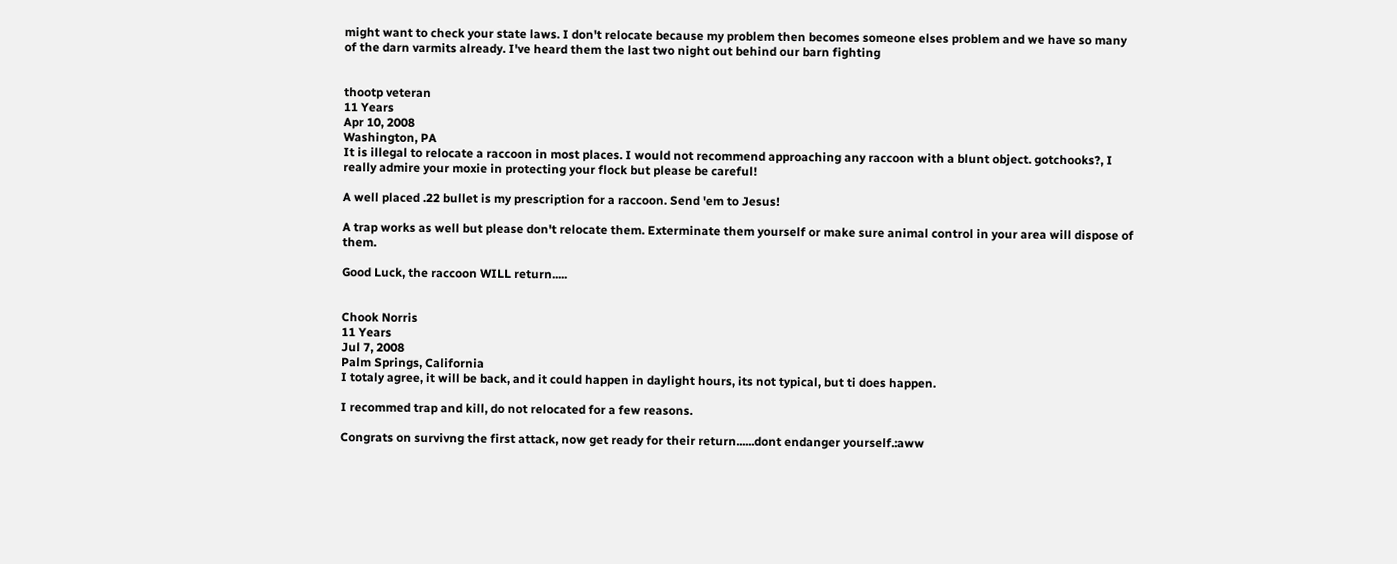might want to check your state laws. I don't relocate because my problem then becomes someone elses problem and we have so many of the darn varmits already. I've heard them the last two night out behind our barn fighting


thootp veteran
11 Years
Apr 10, 2008
Washington, PA
It is illegal to relocate a raccoon in most places. I would not recommend approaching any raccoon with a blunt object. gotchooks?, I really admire your moxie in protecting your flock but please be careful!

A well placed .22 bullet is my prescription for a raccoon. Send 'em to Jesus!

A trap works as well but please don't relocate them. Exterminate them yourself or make sure animal control in your area will dispose of them.

Good Luck, the raccoon WILL return.....


Chook Norris
11 Years
Jul 7, 2008
Palm Springs, California
I totaly agree, it will be back, and it could happen in daylight hours, its not typical, but ti does happen.

I recommed trap and kill, do not relocated for a few reasons.

Congrats on survivng the first attack, now get ready for their return......dont endanger yourself.:aww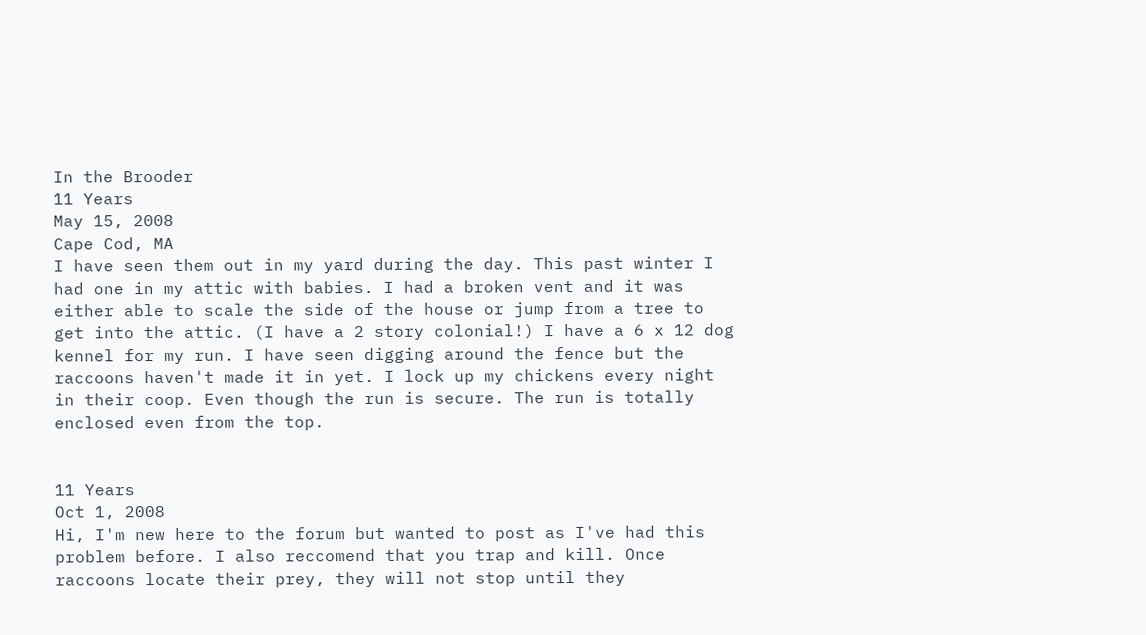In the Brooder
11 Years
May 15, 2008
Cape Cod, MA
I have seen them out in my yard during the day. This past winter I had one in my attic with babies. I had a broken vent and it was either able to scale the side of the house or jump from a tree to get into the attic. (I have a 2 story colonial!) I have a 6 x 12 dog kennel for my run. I have seen digging around the fence but the raccoons haven't made it in yet. I lock up my chickens every night in their coop. Even though the run is secure. The run is totally enclosed even from the top.


11 Years
Oct 1, 2008
Hi, I'm new here to the forum but wanted to post as I've had this problem before. I also reccomend that you trap and kill. Once raccoons locate their prey, they will not stop until they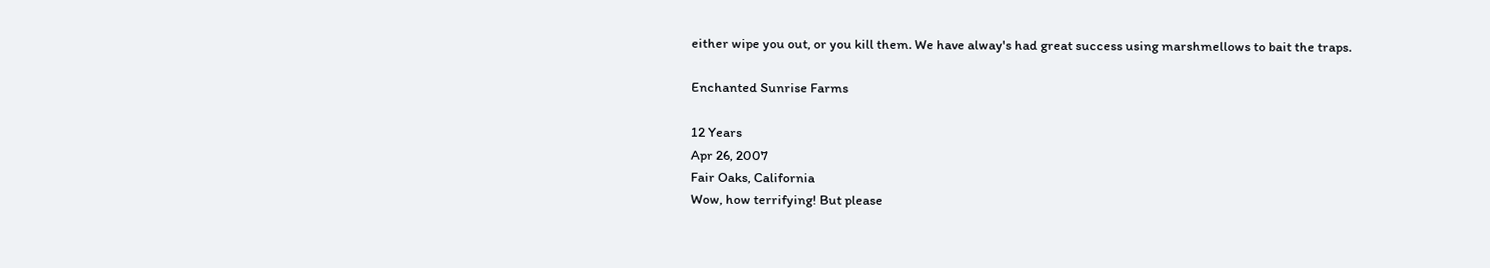either wipe you out, or you kill them. We have alway's had great success using marshmellows to bait the traps.

Enchanted Sunrise Farms

12 Years
Apr 26, 2007
Fair Oaks, California
Wow, how terrifying! But please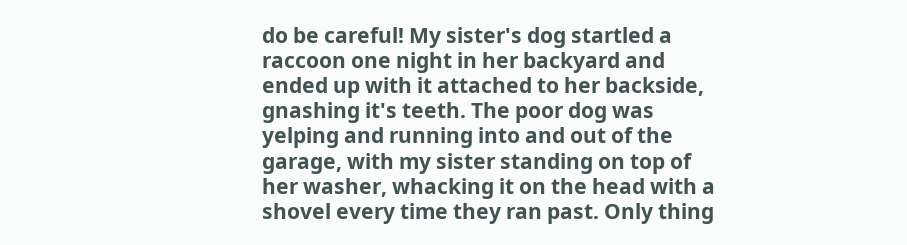do be careful! My sister's dog startled a raccoon one night in her backyard and ended up with it attached to her backside, gnashing it's teeth. The poor dog was yelping and running into and out of the garage, with my sister standing on top of her washer, whacking it on the head with a shovel every time they ran past. Only thing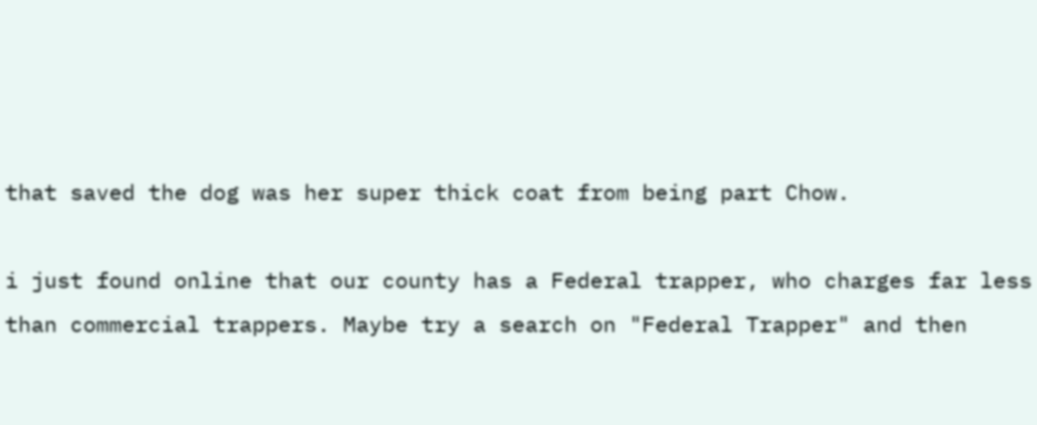that saved the dog was her super thick coat from being part Chow.

i just found online that our county has a Federal trapper, who charges far less than commercial trappers. Maybe try a search on "Federal Trapper" and then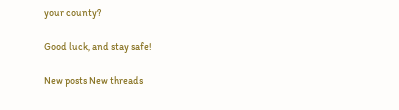your county?

Good luck, and stay safe!

New posts New threads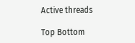Active threads

Top Bottom